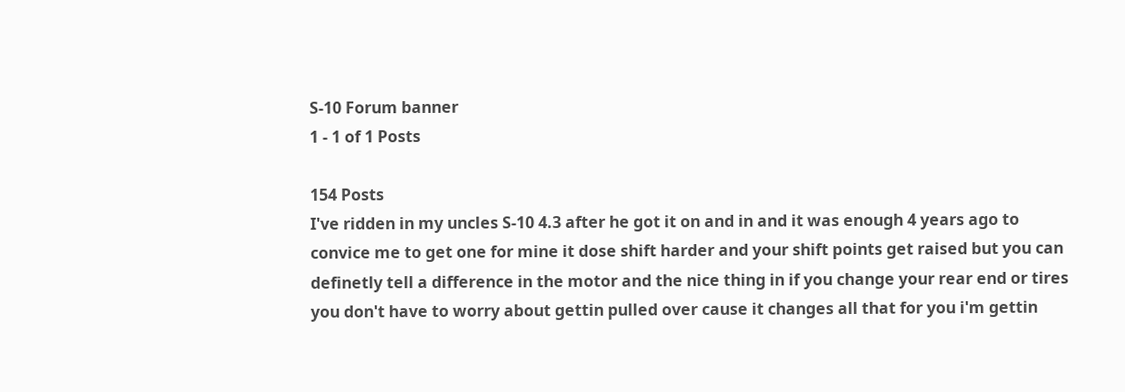S-10 Forum banner
1 - 1 of 1 Posts

154 Posts
I've ridden in my uncles S-10 4.3 after he got it on and in and it was enough 4 years ago to convice me to get one for mine it dose shift harder and your shift points get raised but you can definetly tell a difference in the motor and the nice thing in if you change your rear end or tires you don't have to worry about gettin pulled over cause it changes all that for you i'm gettin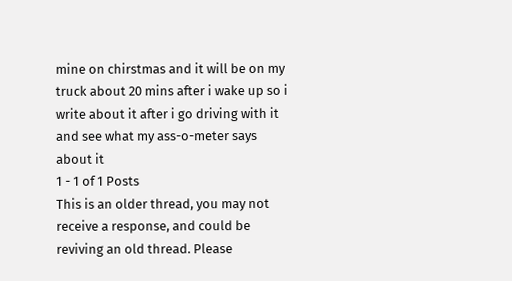mine on chirstmas and it will be on my truck about 20 mins after i wake up so i write about it after i go driving with it and see what my ass-o-meter says about it
1 - 1 of 1 Posts
This is an older thread, you may not receive a response, and could be reviving an old thread. Please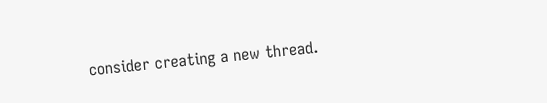consider creating a new thread.